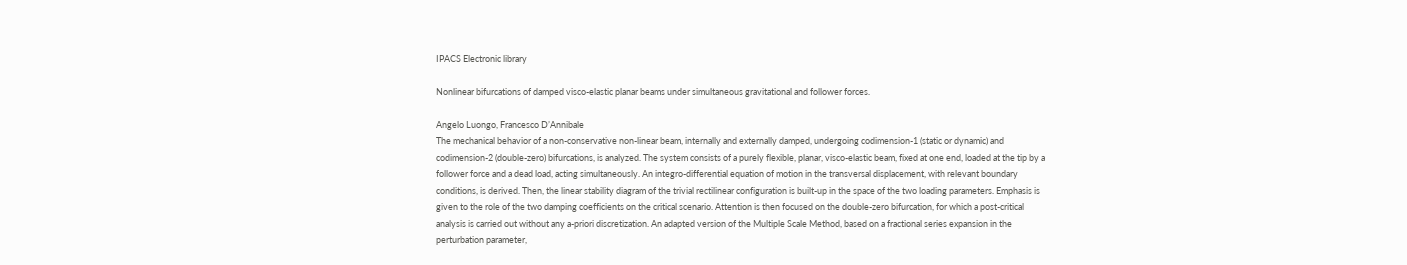IPACS Electronic library

Nonlinear bifurcations of damped visco-elastic planar beams under simultaneous gravitational and follower forces.

Angelo Luongo, Francesco D’Annibale
The mechanical behavior of a non-conservative non-linear beam, internally and externally damped, undergoing codimension-1 (static or dynamic) and codimension-2 (double-zero) bifurcations, is analyzed. The system consists of a purely flexible, planar, visco-elastic beam, fixed at one end, loaded at the tip by a follower force and a dead load, acting simultaneously. An integro-differential equation of motion in the transversal displacement, with relevant boundary conditions, is derived. Then, the linear stability diagram of the trivial rectilinear configuration is built-up in the space of the two loading parameters. Emphasis is given to the role of the two damping coefficients on the critical scenario. Attention is then focused on the double-zero bifurcation, for which a post-critical analysis is carried out without any a-priori discretization. An adapted version of the Multiple Scale Method, based on a fractional series expansion in the perturbation parameter,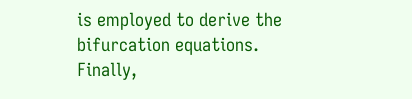is employed to derive the bifurcation equations. Finally,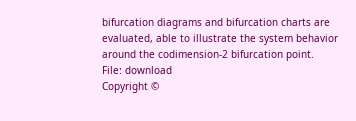bifurcation diagrams and bifurcation charts are evaluated, able to illustrate the system behavior around the codimension-2 bifurcation point.
File: download
Copyright ©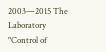2003—2015 The Laboratory "Control of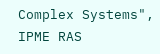Complex Systems", IPME RAS